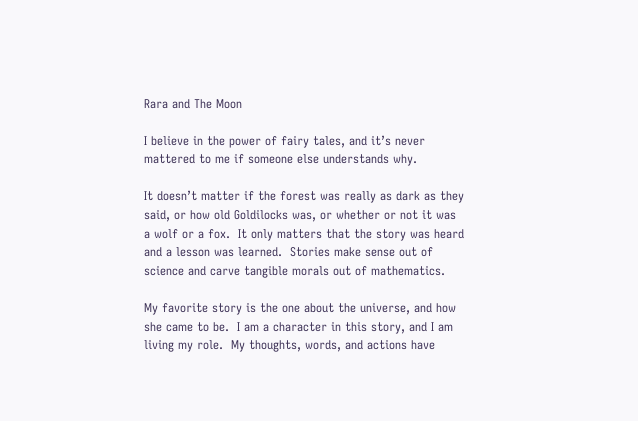Rara and The Moon

I believe in the power of fairy tales, and it’s never mattered to me if someone else understands why.

It doesn’t matter if the forest was really as dark as they said, or how old Goldilocks was, or whether or not it was a wolf or a fox.  It only matters that the story was heard and a lesson was learned.  Stories make sense out of science and carve tangible morals out of mathematics.

My favorite story is the one about the universe, and how she came to be.  I am a character in this story, and I am living my role.  My thoughts, words, and actions have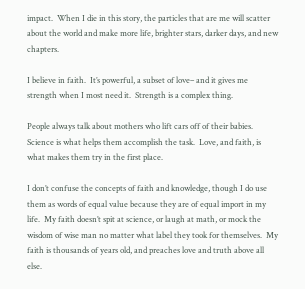impact.  When I die in this story, the particles that are me will scatter about the world and make more life, brighter stars, darker days, and new chapters.

I believe in faith.  It’s powerful, a subset of love– and it gives me strength when I most need it.  Strength is a complex thing.

People always talk about mothers who lift cars off of their babies.  Science is what helps them accomplish the task.  Love, and faith, is what makes them try in the first place.

I don’t confuse the concepts of faith and knowledge, though I do use them as words of equal value because they are of equal import in my life.  My faith doesn’t spit at science, or laugh at math, or mock the wisdom of wise man no matter what label they took for themselves.  My faith is thousands of years old, and preaches love and truth above all else.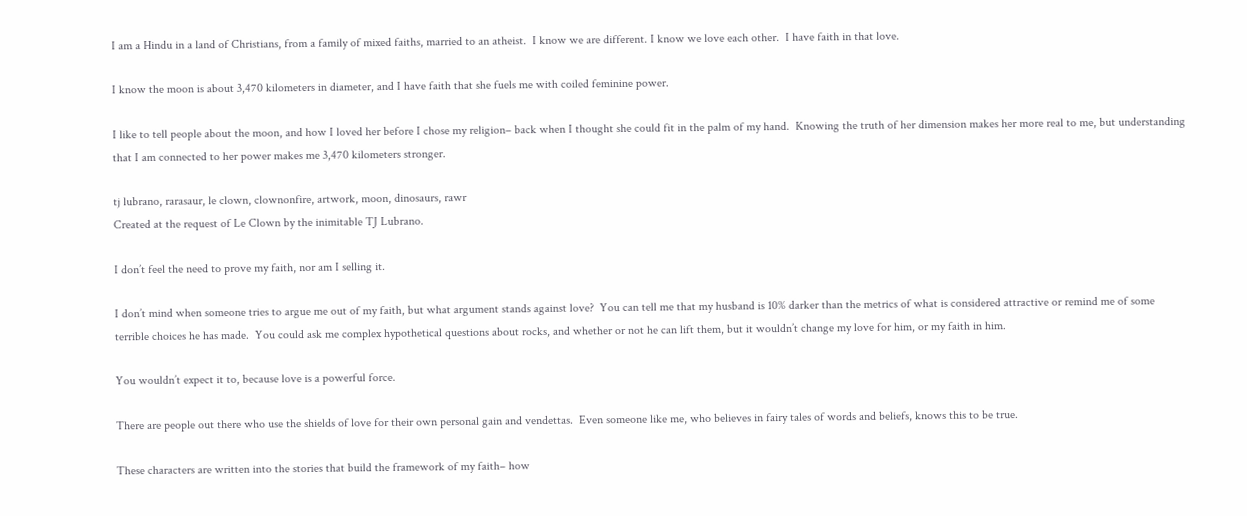I am a Hindu in a land of Christians, from a family of mixed faiths, married to an atheist.  I know we are different. I know we love each other.  I have faith in that love.

I know the moon is about 3,470 kilometers in diameter, and I have faith that she fuels me with coiled feminine power.

I like to tell people about the moon, and how I loved her before I chose my religion– back when I thought she could fit in the palm of my hand.  Knowing the truth of her dimension makes her more real to me, but understanding that I am connected to her power makes me 3,470 kilometers stronger.

tj lubrano, rarasaur, le clown, clownonfire, artwork, moon, dinosaurs, rawr
Created at the request of Le Clown by the inimitable TJ Lubrano.

I don’t feel the need to prove my faith, nor am I selling it.

I don’t mind when someone tries to argue me out of my faith, but what argument stands against love?  You can tell me that my husband is 10% darker than the metrics of what is considered attractive or remind me of some terrible choices he has made.  You could ask me complex hypothetical questions about rocks, and whether or not he can lift them, but it wouldn’t change my love for him, or my faith in him.

You wouldn’t expect it to, because love is a powerful force.

There are people out there who use the shields of love for their own personal gain and vendettas.  Even someone like me, who believes in fairy tales of words and beliefs, knows this to be true.

These characters are written into the stories that build the framework of my faith– how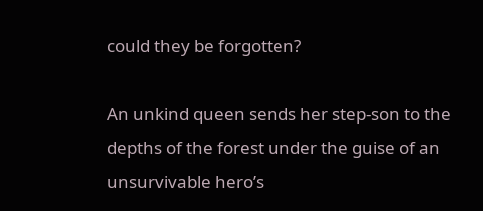could they be forgotten?

An unkind queen sends her step-son to the depths of the forest under the guise of an unsurvivable hero’s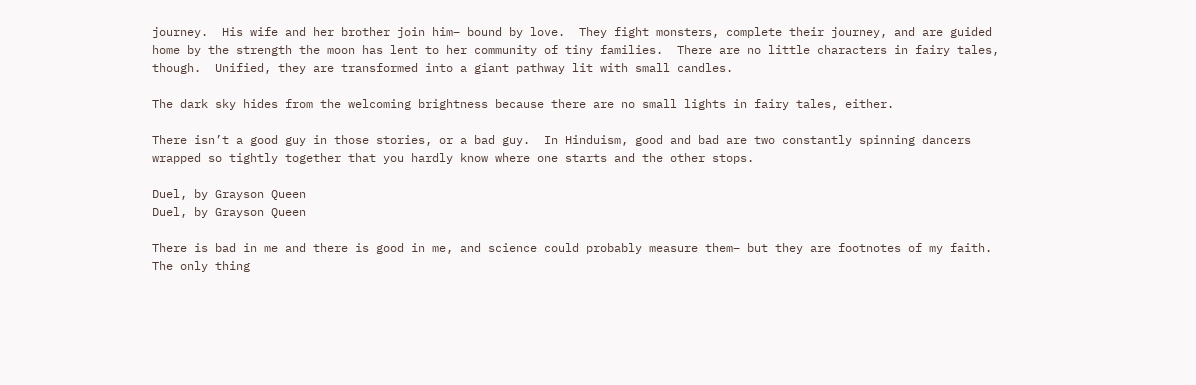journey.  His wife and her brother join him– bound by love.  They fight monsters, complete their journey, and are guided home by the strength the moon has lent to her community of tiny families.  There are no little characters in fairy tales, though.  Unified, they are transformed into a giant pathway lit with small candles.

The dark sky hides from the welcoming brightness because there are no small lights in fairy tales, either.

There isn’t a good guy in those stories, or a bad guy.  In Hinduism, good and bad are two constantly spinning dancers wrapped so tightly together that you hardly know where one starts and the other stops.

Duel, by Grayson Queen
Duel, by Grayson Queen

There is bad in me and there is good in me, and science could probably measure them– but they are footnotes of my faith.  The only thing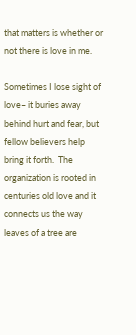that matters is whether or not there is love in me.

Sometimes I lose sight of love– it buries away behind hurt and fear, but fellow believers help bring it forth.  The organization is rooted in centuries old love and it connects us the way leaves of a tree are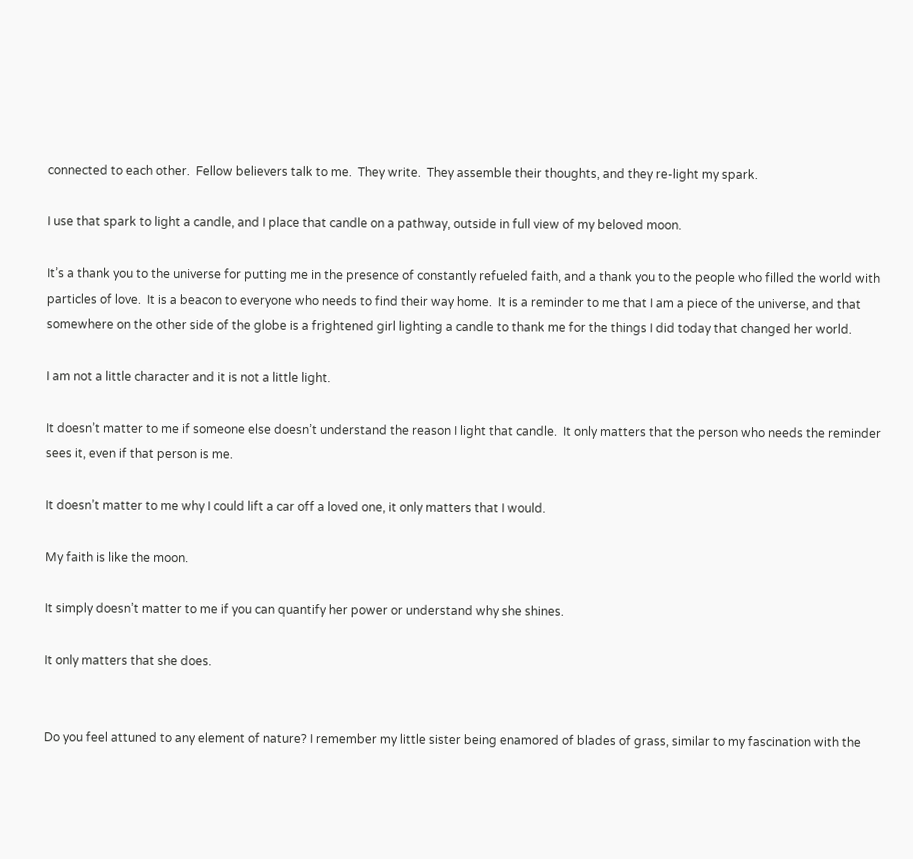connected to each other.  Fellow believers talk to me.  They write.  They assemble their thoughts, and they re-light my spark.

I use that spark to light a candle, and I place that candle on a pathway, outside in full view of my beloved moon.

It’s a thank you to the universe for putting me in the presence of constantly refueled faith, and a thank you to the people who filled the world with particles of love.  It is a beacon to everyone who needs to find their way home.  It is a reminder to me that I am a piece of the universe, and that somewhere on the other side of the globe is a frightened girl lighting a candle to thank me for the things I did today that changed her world.

I am not a little character and it is not a little light.

It doesn’t matter to me if someone else doesn’t understand the reason I light that candle.  It only matters that the person who needs the reminder sees it, even if that person is me.

It doesn’t matter to me why I could lift a car off a loved one, it only matters that I would.

My faith is like the moon.

It simply doesn’t matter to me if you can quantify her power or understand why she shines.

It only matters that she does.


Do you feel attuned to any element of nature? I remember my little sister being enamored of blades of grass, similar to my fascination with the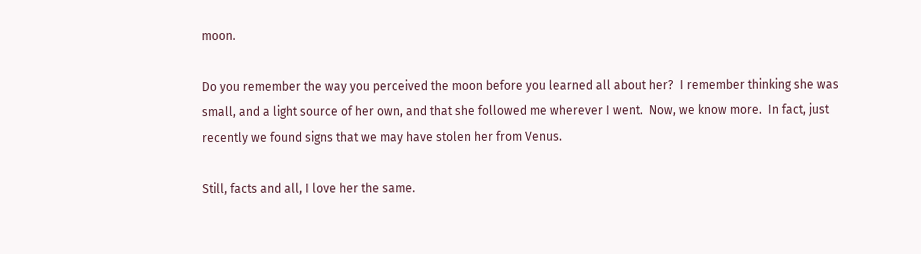moon.

Do you remember the way you perceived the moon before you learned all about her?  I remember thinking she was small, and a light source of her own, and that she followed me wherever I went.  Now, we know more.  In fact, just recently we found signs that we may have stolen her from Venus.

Still, facts and all, I love her the same.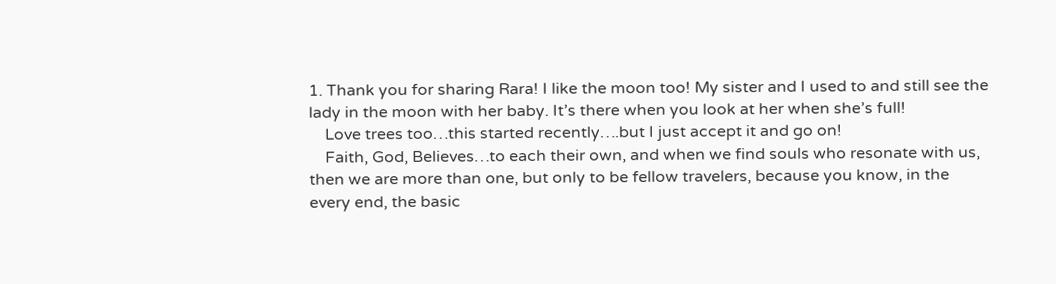1. Thank you for sharing Rara! I like the moon too! My sister and I used to and still see the lady in the moon with her baby. It’s there when you look at her when she’s full!
    Love trees too…this started recently….but I just accept it and go on!
    Faith, God, Believes…to each their own, and when we find souls who resonate with us, then we are more than one, but only to be fellow travelers, because you know, in the every end, the basic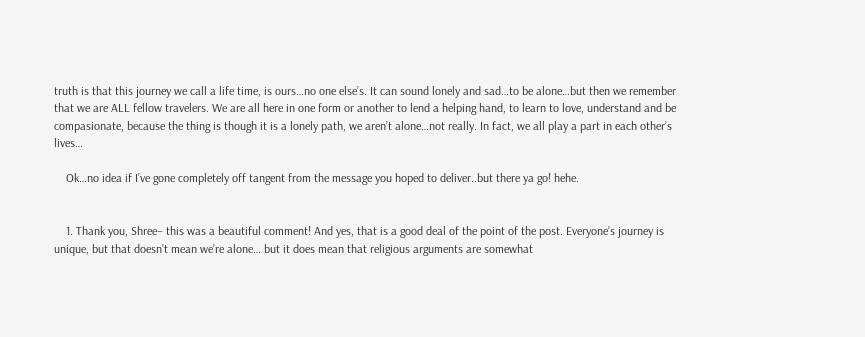truth is that this journey we call a life time, is ours…no one else’s. It can sound lonely and sad…to be alone…but then we remember that we are ALL fellow travelers. We are all here in one form or another to lend a helping hand, to learn to love, understand and be compasionate, because the thing is though it is a lonely path, we aren’t alone…not really. In fact, we all play a part in each other’s lives…

    Ok…no idea if I’ve gone completely off tangent from the message you hoped to deliver..but there ya go! hehe.


    1. Thank you, Shree– this was a beautiful comment! And yes, that is a good deal of the point of the post. Everyone’s journey is unique, but that doesn’t mean we’re alone… but it does mean that religious arguments are somewhat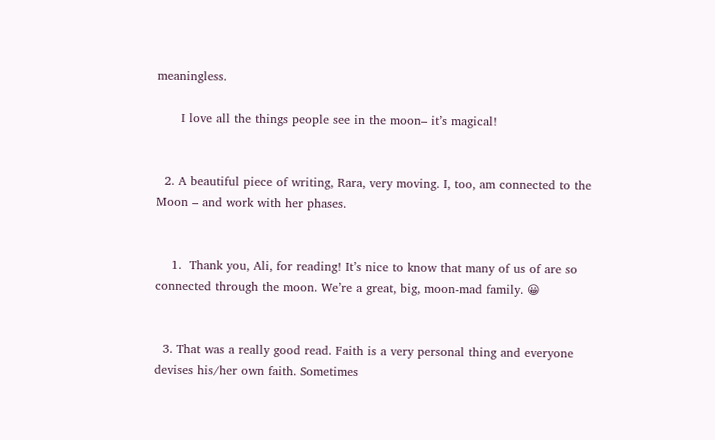meaningless.

      I love all the things people see in the moon– it’s magical!


  2. A beautiful piece of writing, Rara, very moving. I, too, am connected to the Moon – and work with her phases.


    1.  Thank you, Ali, for reading! It’s nice to know that many of us of are so connected through the moon. We’re a great, big, moon-mad family. 😀


  3. That was a really good read. Faith is a very personal thing and everyone devises his/her own faith. Sometimes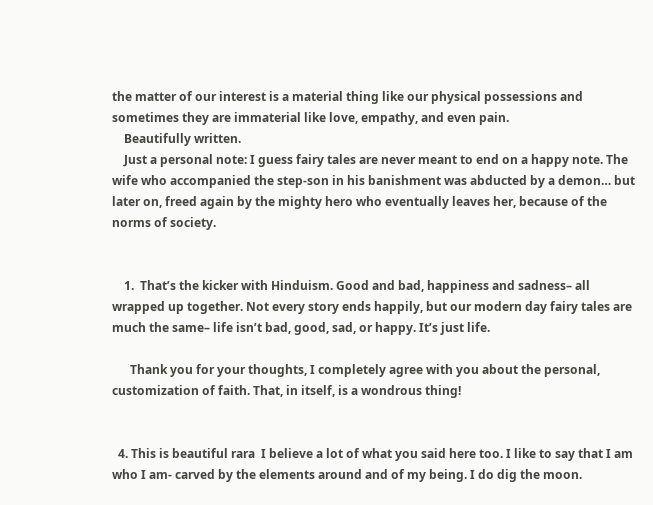the matter of our interest is a material thing like our physical possessions and sometimes they are immaterial like love, empathy, and even pain.
    Beautifully written.
    Just a personal note: I guess fairy tales are never meant to end on a happy note. The wife who accompanied the step-son in his banishment was abducted by a demon… but later on, freed again by the mighty hero who eventually leaves her, because of the norms of society.


    1.  That’s the kicker with Hinduism. Good and bad, happiness and sadness– all wrapped up together. Not every story ends happily, but our modern day fairy tales are much the same– life isn’t bad, good, sad, or happy. It’s just life.

      Thank you for your thoughts, I completely agree with you about the personal, customization of faith. That, in itself, is a wondrous thing!


  4. This is beautiful rara  I believe a lot of what you said here too. I like to say that I am who I am- carved by the elements around and of my being. I do dig the moon.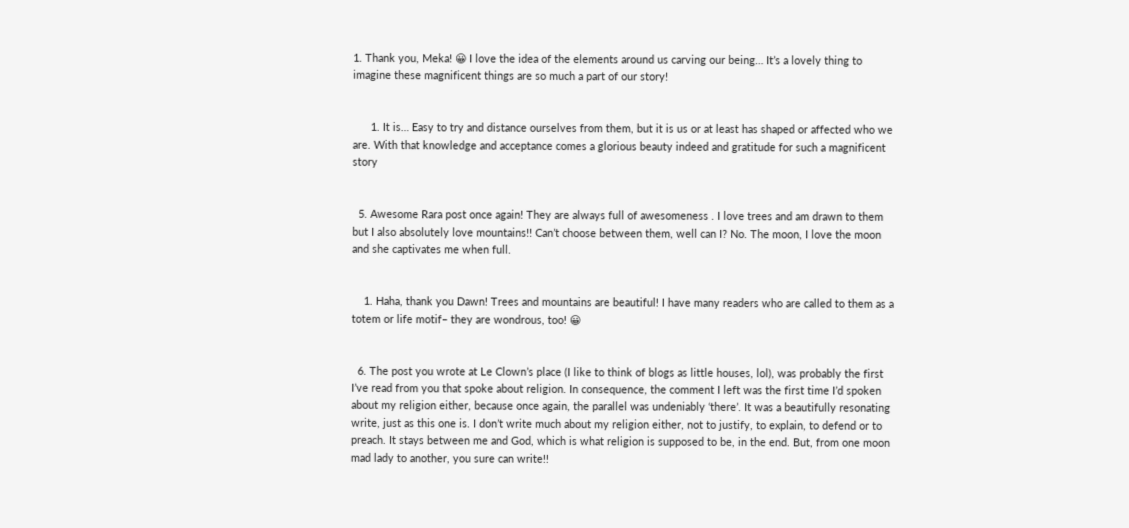1. Thank you, Meka! 😀 I love the idea of the elements around us carving our being… It’s a lovely thing to imagine these magnificent things are so much a part of our story!


      1. It is… Easy to try and distance ourselves from them, but it is us or at least has shaped or affected who we are. With that knowledge and acceptance comes a glorious beauty indeed and gratitude for such a magnificent story


  5. Awesome Rara post once again! They are always full of awesomeness . I love trees and am drawn to them but I also absolutely love mountains!! Can’t choose between them, well can I? No. The moon, I love the moon and she captivates me when full.


    1. Haha, thank you Dawn! Trees and mountains are beautiful! I have many readers who are called to them as a totem or life motif– they are wondrous, too! 😀


  6. The post you wrote at Le Clown’s place (I like to think of blogs as little houses, lol), was probably the first I’ve read from you that spoke about religion. In consequence, the comment I left was the first time I’d spoken about my religion either, because once again, the parallel was undeniably ‘there’. It was a beautifully resonating write, just as this one is. I don’t write much about my religion either, not to justify, to explain, to defend or to preach. It stays between me and God, which is what religion is supposed to be, in the end. But, from one moon mad lady to another, you sure can write!!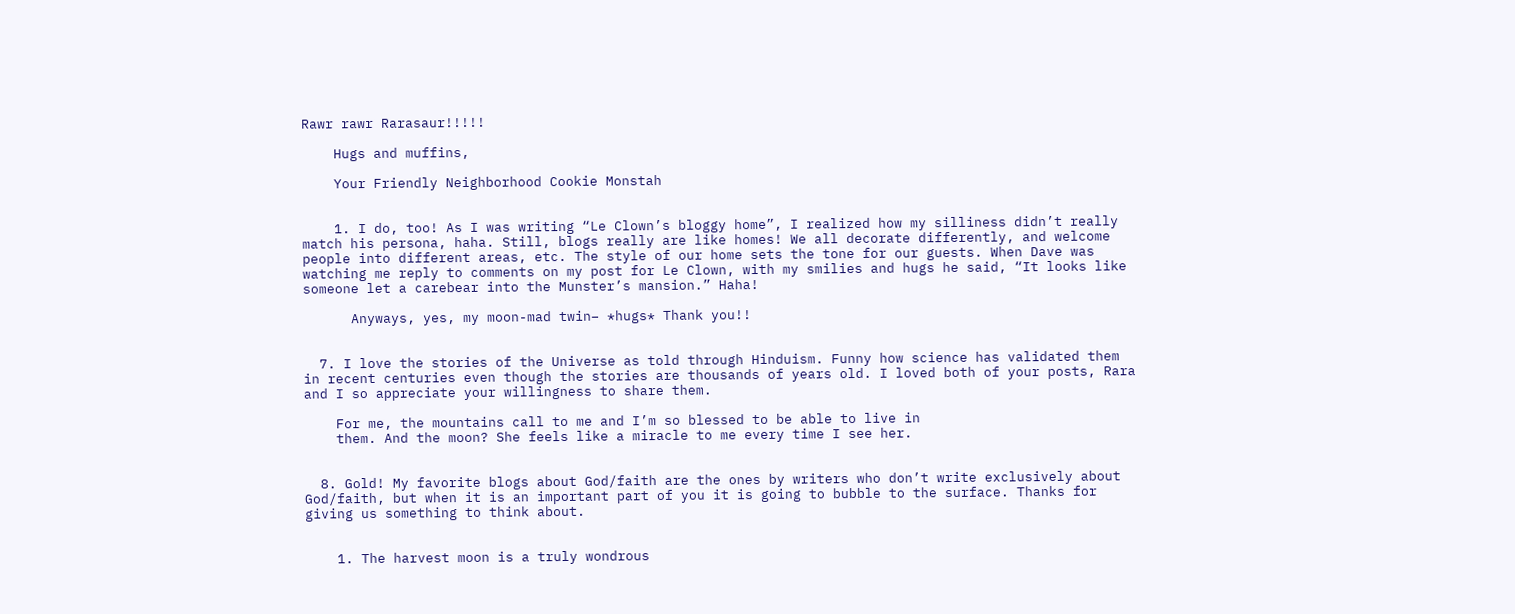Rawr rawr Rarasaur!!!!!

    Hugs and muffins,

    Your Friendly Neighborhood Cookie Monstah


    1. I do, too! As I was writing “Le Clown’s bloggy home”, I realized how my silliness didn’t really match his persona, haha. Still, blogs really are like homes! We all decorate differently, and welcome people into different areas, etc. The style of our home sets the tone for our guests. When Dave was watching me reply to comments on my post for Le Clown, with my smilies and hugs he said, “It looks like someone let a carebear into the Munster’s mansion.” Haha!

      Anyways, yes, my moon-mad twin– *hugs* Thank you!!


  7. I love the stories of the Universe as told through Hinduism. Funny how science has validated them in recent centuries even though the stories are thousands of years old. I loved both of your posts, Rara and I so appreciate your willingness to share them.

    For me, the mountains call to me and I’m so blessed to be able to live in
    them. And the moon? She feels like a miracle to me every time I see her.


  8. Gold! My favorite blogs about God/faith are the ones by writers who don’t write exclusively about God/faith, but when it is an important part of you it is going to bubble to the surface. Thanks for giving us something to think about.


    1. The harvest moon is a truly wondrous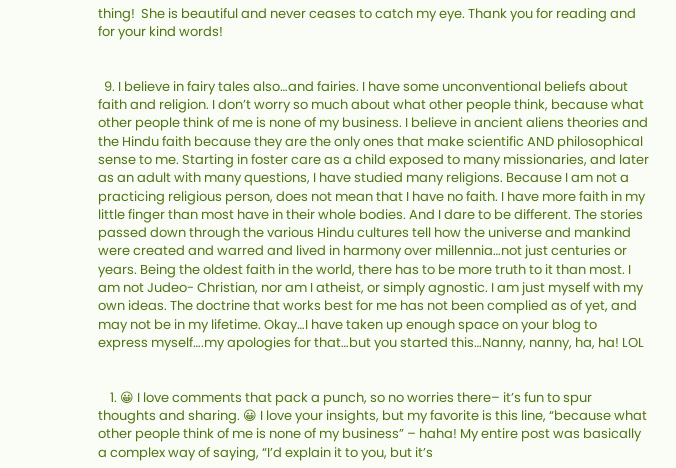thing!  She is beautiful and never ceases to catch my eye. Thank you for reading and for your kind words!


  9. I believe in fairy tales also…and fairies. I have some unconventional beliefs about faith and religion. I don’t worry so much about what other people think, because what other people think of me is none of my business. I believe in ancient aliens theories and the Hindu faith because they are the only ones that make scientific AND philosophical sense to me. Starting in foster care as a child exposed to many missionaries, and later as an adult with many questions, I have studied many religions. Because I am not a practicing religious person, does not mean that I have no faith. I have more faith in my little finger than most have in their whole bodies. And I dare to be different. The stories passed down through the various Hindu cultures tell how the universe and mankind were created and warred and lived in harmony over millennia…not just centuries or years. Being the oldest faith in the world, there has to be more truth to it than most. I am not Judeo- Christian, nor am I atheist, or simply agnostic. I am just myself with my own ideas. The doctrine that works best for me has not been complied as of yet, and may not be in my lifetime. Okay…I have taken up enough space on your blog to express myself….my apologies for that…but you started this…Nanny, nanny, ha, ha! LOL


    1. 😀 I love comments that pack a punch, so no worries there– it’s fun to spur thoughts and sharing. 😀 I love your insights, but my favorite is this line, “because what other people think of me is none of my business” – haha! My entire post was basically a complex way of saying, “I’d explain it to you, but it’s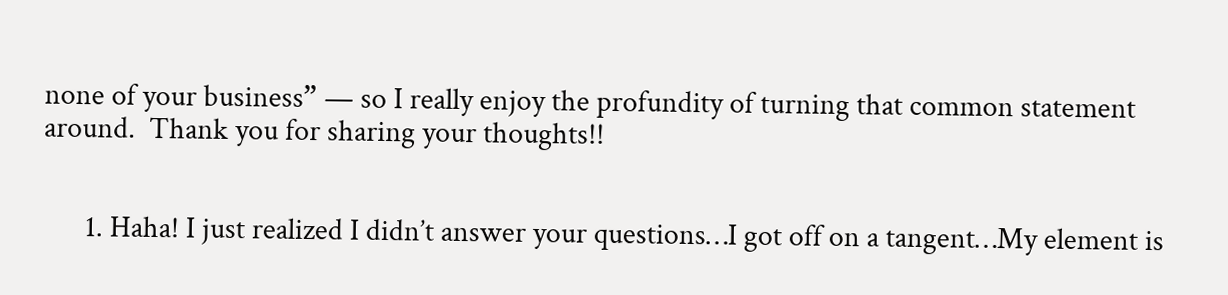none of your business” — so I really enjoy the profundity of turning that common statement around.  Thank you for sharing your thoughts!!


      1. Haha! I just realized I didn’t answer your questions…I got off on a tangent…My element is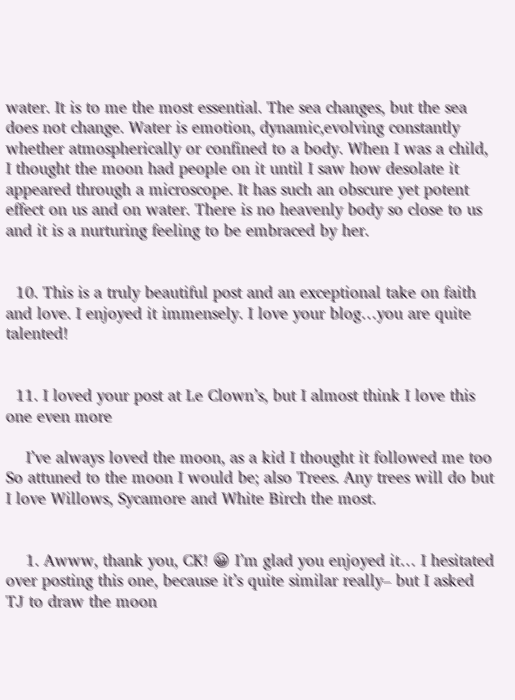water. It is to me the most essential. The sea changes, but the sea does not change. Water is emotion, dynamic,evolving constantly whether atmospherically or confined to a body. When I was a child, I thought the moon had people on it until I saw how desolate it appeared through a microscope. It has such an obscure yet potent effect on us and on water. There is no heavenly body so close to us and it is a nurturing feeling to be embraced by her.


  10. This is a truly beautiful post and an exceptional take on faith and love. I enjoyed it immensely. I love your blog…you are quite talented!


  11. I loved your post at Le Clown’s, but I almost think I love this one even more

    I’ve always loved the moon, as a kid I thought it followed me too  So attuned to the moon I would be; also Trees. Any trees will do but I love Willows, Sycamore and White Birch the most.


    1. Awww, thank you, CK! 😀 I’m glad you enjoyed it… I hesitated over posting this one, because it’s quite similar really– but I asked TJ to draw the moon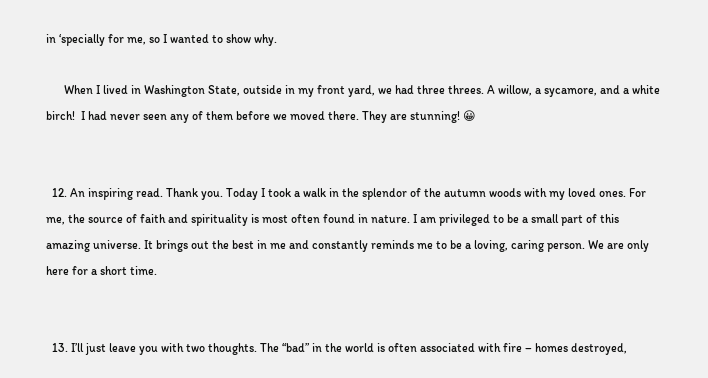in ‘specially for me, so I wanted to show why.

      When I lived in Washington State, outside in my front yard, we had three threes. A willow, a sycamore, and a white birch!  I had never seen any of them before we moved there. They are stunning! 😀


  12. An inspiring read. Thank you. Today I took a walk in the splendor of the autumn woods with my loved ones. For me, the source of faith and spirituality is most often found in nature. I am privileged to be a small part of this amazing universe. It brings out the best in me and constantly reminds me to be a loving, caring person. We are only here for a short time.


  13. I’ll just leave you with two thoughts. The “bad” in the world is often associated with fire – homes destroyed,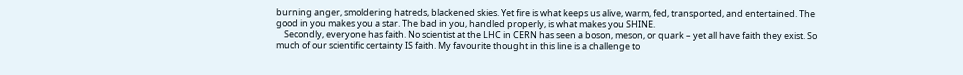burning anger, smoldering hatreds, blackened skies. Yet fire is what keeps us alive, warm, fed, transported, and entertained. The good in you makes you a star. The bad in you, handled properly, is what makes you SHINE.
    Secondly, everyone has faith. No scientist at the LHC in CERN has seen a boson, meson, or quark – yet all have faith they exist. So much of our scientific certainty IS faith. My favourite thought in this line is a challenge to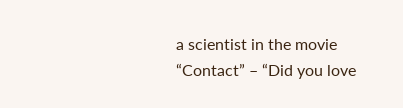a scientist in the movie “Contact” – “Did you love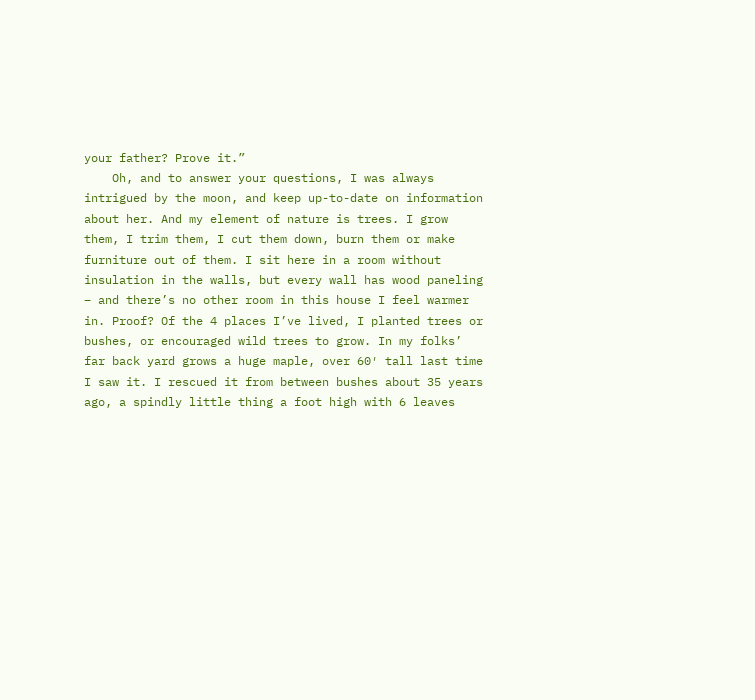your father? Prove it.”
    Oh, and to answer your questions, I was always intrigued by the moon, and keep up-to-date on information about her. And my element of nature is trees. I grow them, I trim them, I cut them down, burn them or make furniture out of them. I sit here in a room without insulation in the walls, but every wall has wood paneling – and there’s no other room in this house I feel warmer in. Proof? Of the 4 places I’ve lived, I planted trees or bushes, or encouraged wild trees to grow. In my folks’ far back yard grows a huge maple, over 60′ tall last time I saw it. I rescued it from between bushes about 35 years ago, a spindly little thing a foot high with 6 leaves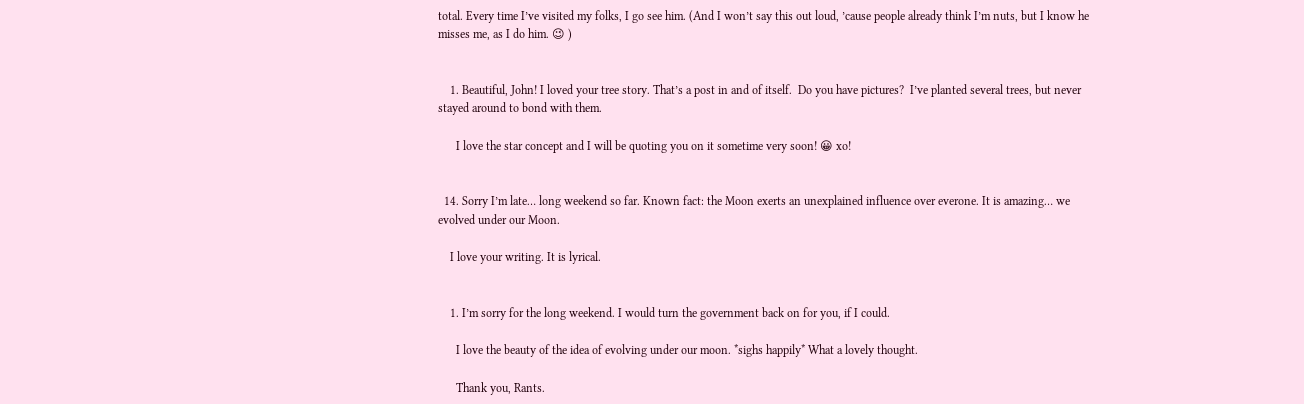total. Every time I’ve visited my folks, I go see him. (And I won’t say this out loud, ’cause people already think I’m nuts, but I know he misses me, as I do him. 😉 )


    1. Beautiful, John! I loved your tree story. That’s a post in and of itself.  Do you have pictures?  I’ve planted several trees, but never stayed around to bond with them.

      I love the star concept and I will be quoting you on it sometime very soon! 😀 xo!


  14. Sorry I’m late… long weekend so far. Known fact: the Moon exerts an unexplained influence over everone. It is amazing… we evolved under our Moon.

    I love your writing. It is lyrical.


    1. I’m sorry for the long weekend. I would turn the government back on for you, if I could.

      I love the beauty of the idea of evolving under our moon. *sighs happily* What a lovely thought.

      Thank you, Rants.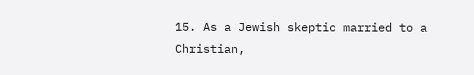15. As a Jewish skeptic married to a Christian,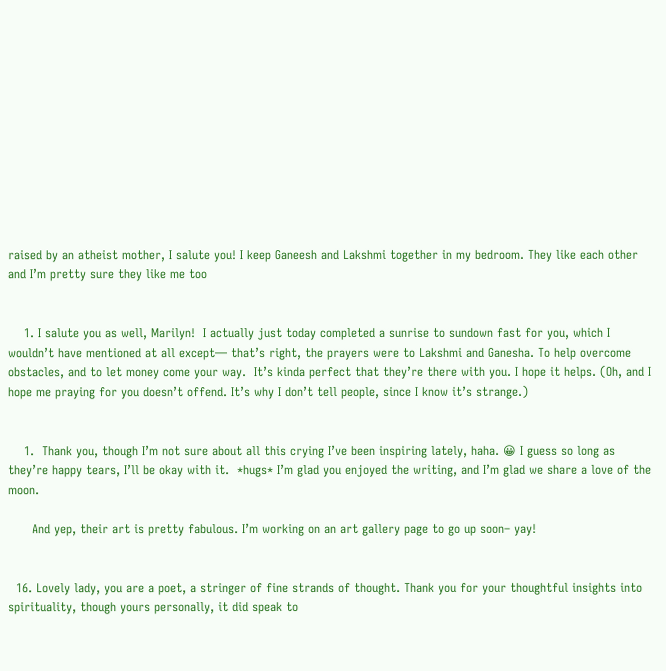raised by an atheist mother, I salute you! I keep Ganeesh and Lakshmi together in my bedroom. They like each other and I’m pretty sure they like me too


    1. I salute you as well, Marilyn!  I actually just today completed a sunrise to sundown fast for you, which I wouldn’t have mentioned at all except— that’s right, the prayers were to Lakshmi and Ganesha. To help overcome obstacles, and to let money come your way.  It’s kinda perfect that they’re there with you. I hope it helps. (Oh, and I hope me praying for you doesn’t offend. It’s why I don’t tell people, since I know it’s strange.)


    1.  Thank you, though I’m not sure about all this crying I’ve been inspiring lately, haha. 😀 I guess so long as they’re happy tears, I’ll be okay with it.  *hugs* I’m glad you enjoyed the writing, and I’m glad we share a love of the moon.

      And yep, their art is pretty fabulous. I’m working on an art gallery page to go up soon– yay!


  16. Lovely lady, you are a poet, a stringer of fine strands of thought. Thank you for your thoughtful insights into spirituality, though yours personally, it did speak to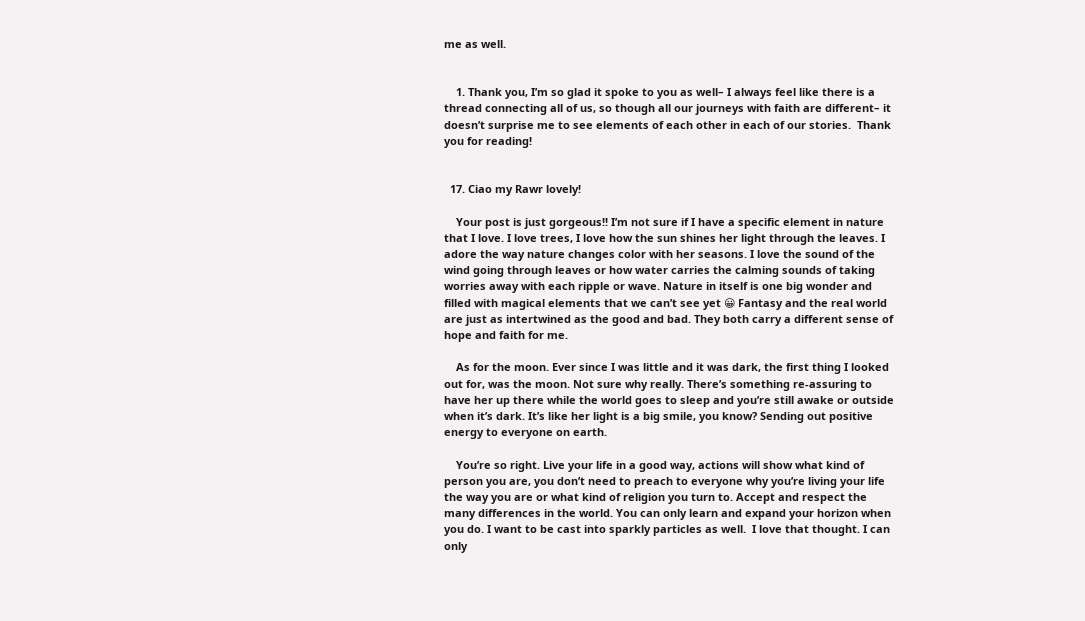me as well.


    1. Thank you, I’m so glad it spoke to you as well– I always feel like there is a thread connecting all of us, so though all our journeys with faith are different– it doesn’t surprise me to see elements of each other in each of our stories.  Thank you for reading!


  17. Ciao my Rawr lovely!

    Your post is just gorgeous!! I’m not sure if I have a specific element in nature that I love. I love trees, I love how the sun shines her light through the leaves. I adore the way nature changes color with her seasons. I love the sound of the wind going through leaves or how water carries the calming sounds of taking worries away with each ripple or wave. Nature in itself is one big wonder and filled with magical elements that we can’t see yet 😀 Fantasy and the real world are just as intertwined as the good and bad. They both carry a different sense of hope and faith for me.

    As for the moon. Ever since I was little and it was dark, the first thing I looked out for, was the moon. Not sure why really. There’s something re-assuring to have her up there while the world goes to sleep and you’re still awake or outside when it’s dark. It’s like her light is a big smile, you know? Sending out positive energy to everyone on earth.

    You’re so right. Live your life in a good way, actions will show what kind of person you are, you don’t need to preach to everyone why you’re living your life the way you are or what kind of religion you turn to. Accept and respect the many differences in the world. You can only learn and expand your horizon when you do. I want to be cast into sparkly particles as well.  I love that thought. I can only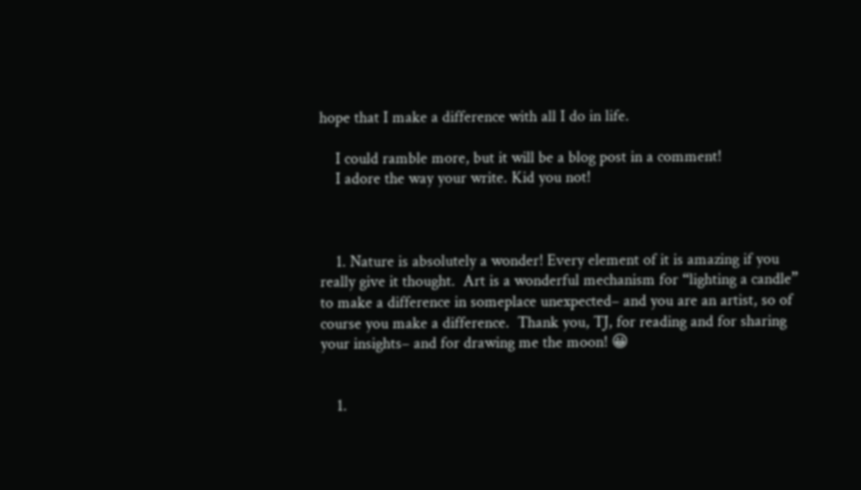hope that I make a difference with all I do in life.

    I could ramble more, but it will be a blog post in a comment!
    I adore the way your write. Kid you not!



    1. Nature is absolutely a wonder! Every element of it is amazing if you really give it thought.  Art is a wonderful mechanism for “lighting a candle” to make a difference in someplace unexpected– and you are an artist, so of course you make a difference.  Thank you, TJ, for reading and for sharing your insights– and for drawing me the moon! 😀


    1.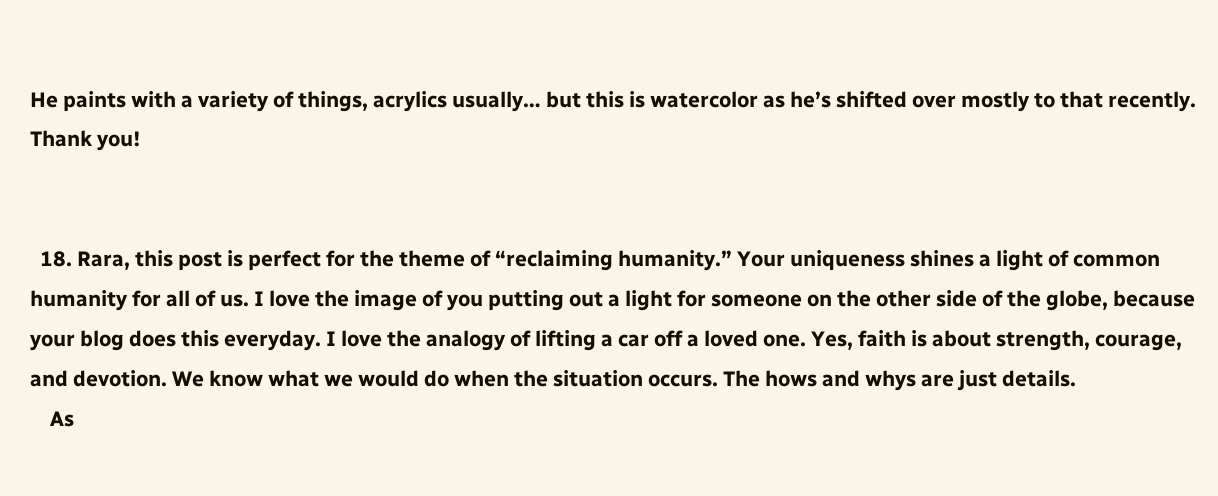He paints with a variety of things, acrylics usually… but this is watercolor as he’s shifted over mostly to that recently.  Thank you!


  18. Rara, this post is perfect for the theme of “reclaiming humanity.” Your uniqueness shines a light of common humanity for all of us. I love the image of you putting out a light for someone on the other side of the globe, because your blog does this everyday. I love the analogy of lifting a car off a loved one. Yes, faith is about strength, courage, and devotion. We know what we would do when the situation occurs. The hows and whys are just details.
    As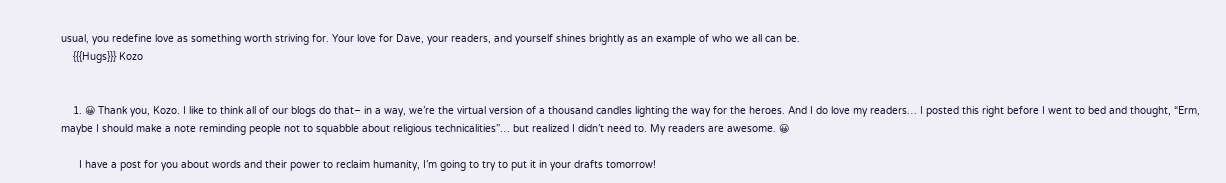usual, you redefine love as something worth striving for. Your love for Dave, your readers, and yourself shines brightly as an example of who we all can be.
    {{{Hugs}}} Kozo


    1. 😀 Thank you, Kozo. I like to think all of our blogs do that– in a way, we’re the virtual version of a thousand candles lighting the way for the heroes. And I do love my readers… I posted this right before I went to bed and thought, “Erm, maybe I should make a note reminding people not to squabble about religious technicalities”… but realized I didn’t need to. My readers are awesome. 😀

      I have a post for you about words and their power to reclaim humanity, I’m going to try to put it in your drafts tomorrow!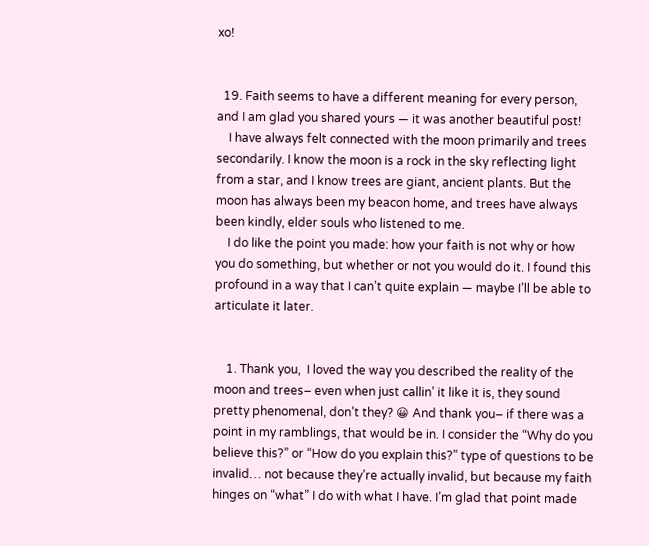xo!


  19. Faith seems to have a different meaning for every person, and I am glad you shared yours — it was another beautiful post!
    I have always felt connected with the moon primarily and trees secondarily. I know the moon is a rock in the sky reflecting light from a star, and I know trees are giant, ancient plants. But the moon has always been my beacon home, and trees have always been kindly, elder souls who listened to me.
    I do like the point you made: how your faith is not why or how you do something, but whether or not you would do it. I found this profound in a way that I can’t quite explain — maybe I’ll be able to articulate it later.


    1. Thank you,  I loved the way you described the reality of the moon and trees– even when just callin’ it like it is, they sound pretty phenomenal, don’t they? 😀 And thank you– if there was a point in my ramblings, that would be in. I consider the “Why do you believe this?” or “How do you explain this?” type of questions to be invalid… not because they’re actually invalid, but because my faith hinges on “what” I do with what I have. I’m glad that point made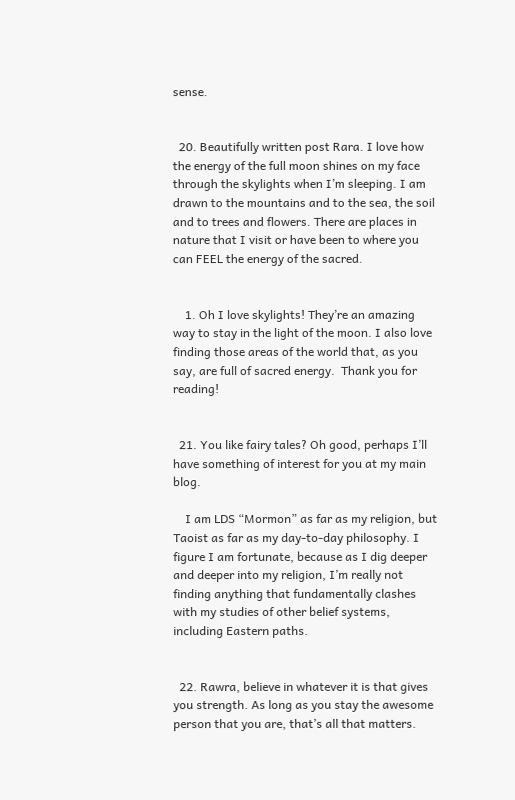sense.


  20. Beautifully written post Rara. I love how the energy of the full moon shines on my face through the skylights when I’m sleeping. I am drawn to the mountains and to the sea, the soil and to trees and flowers. There are places in nature that I visit or have been to where you can FEEL the energy of the sacred.


    1. Oh I love skylights! They’re an amazing way to stay in the light of the moon. I also love finding those areas of the world that, as you say, are full of sacred energy.  Thank you for reading!


  21. You like fairy tales? Oh good, perhaps I’ll have something of interest for you at my main blog.

    I am LDS “Mormon” as far as my religion, but Taoist as far as my day-to-day philosophy. I figure I am fortunate, because as I dig deeper and deeper into my religion, I’m really not finding anything that fundamentally clashes with my studies of other belief systems, including Eastern paths.


  22. Rawra, believe in whatever it is that gives you strength. As long as you stay the awesome person that you are, that’s all that matters.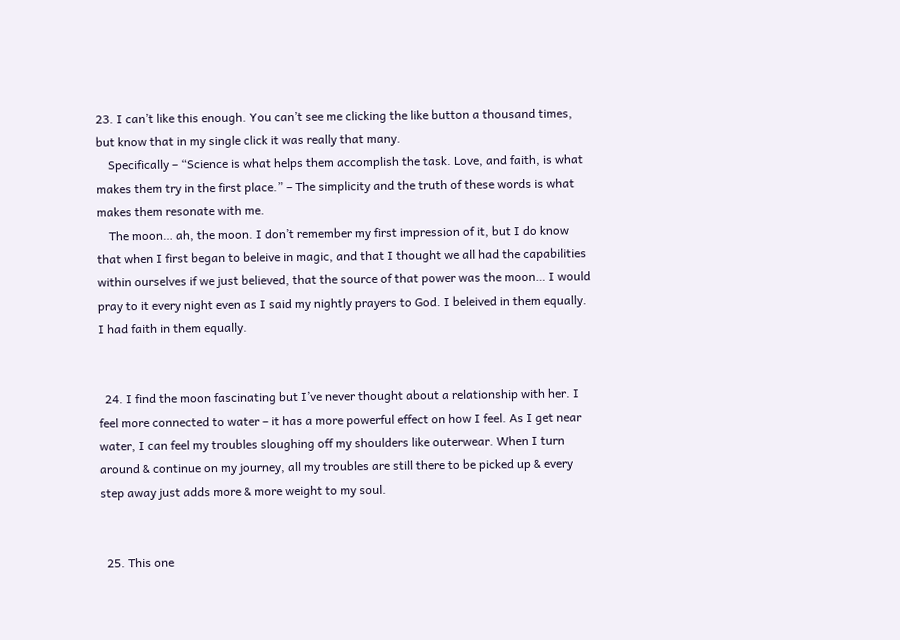23. I can’t like this enough. You can’t see me clicking the like button a thousand times, but know that in my single click it was really that many.
    Specifically – “Science is what helps them accomplish the task. Love, and faith, is what makes them try in the first place.” – The simplicity and the truth of these words is what makes them resonate with me.
    The moon… ah, the moon. I don’t remember my first impression of it, but I do know that when I first began to beleive in magic, and that I thought we all had the capabilities within ourselves if we just believed, that the source of that power was the moon… I would pray to it every night even as I said my nightly prayers to God. I beleived in them equally. I had faith in them equally.


  24. I find the moon fascinating but I’ve never thought about a relationship with her. I feel more connected to water – it has a more powerful effect on how I feel. As I get near water, I can feel my troubles sloughing off my shoulders like outerwear. When I turn around & continue on my journey, all my troubles are still there to be picked up & every step away just adds more & more weight to my soul.


  25. This one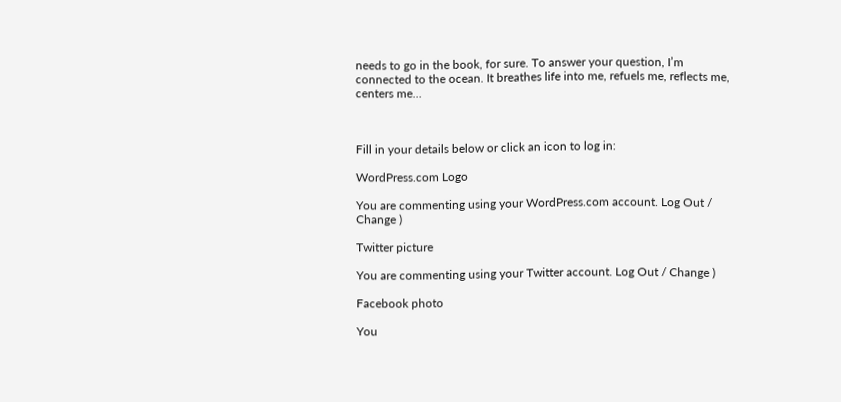needs to go in the book, for sure. To answer your question, I’m connected to the ocean. It breathes life into me, refuels me, reflects me, centers me…



Fill in your details below or click an icon to log in:

WordPress.com Logo

You are commenting using your WordPress.com account. Log Out / Change )

Twitter picture

You are commenting using your Twitter account. Log Out / Change )

Facebook photo

You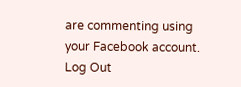are commenting using your Facebook account. Log Out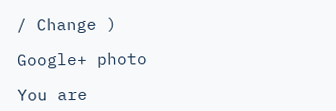/ Change )

Google+ photo

You are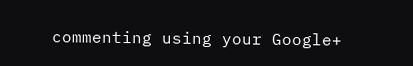commenting using your Google+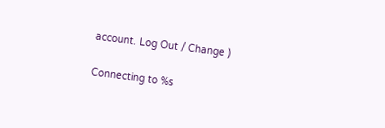account. Log Out / Change )

Connecting to %s